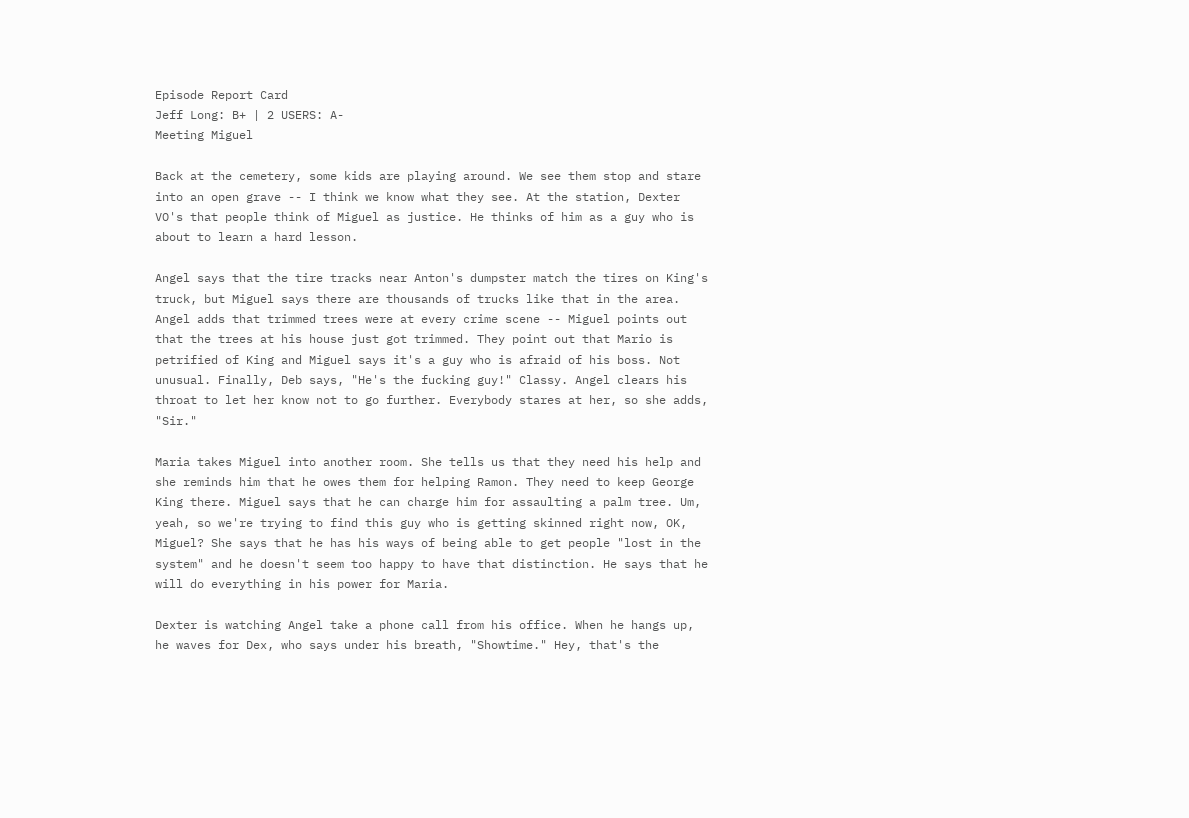Episode Report Card
Jeff Long: B+ | 2 USERS: A-
Meeting Miguel

Back at the cemetery, some kids are playing around. We see them stop and stare into an open grave -- I think we know what they see. At the station, Dexter VO's that people think of Miguel as justice. He thinks of him as a guy who is about to learn a hard lesson.

Angel says that the tire tracks near Anton's dumpster match the tires on King's truck, but Miguel says there are thousands of trucks like that in the area. Angel adds that trimmed trees were at every crime scene -- Miguel points out that the trees at his house just got trimmed. They point out that Mario is petrified of King and Miguel says it's a guy who is afraid of his boss. Not unusual. Finally, Deb says, "He's the fucking guy!" Classy. Angel clears his throat to let her know not to go further. Everybody stares at her, so she adds, "Sir."

Maria takes Miguel into another room. She tells us that they need his help and she reminds him that he owes them for helping Ramon. They need to keep George King there. Miguel says that he can charge him for assaulting a palm tree. Um, yeah, so we're trying to find this guy who is getting skinned right now, OK, Miguel? She says that he has his ways of being able to get people "lost in the system" and he doesn't seem too happy to have that distinction. He says that he will do everything in his power for Maria.

Dexter is watching Angel take a phone call from his office. When he hangs up, he waves for Dex, who says under his breath, "Showtime." Hey, that's the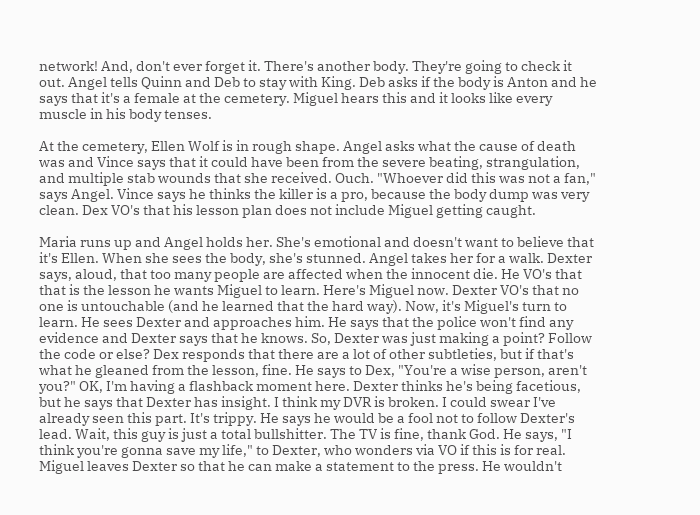network! And, don't ever forget it. There's another body. They're going to check it out. Angel tells Quinn and Deb to stay with King. Deb asks if the body is Anton and he says that it's a female at the cemetery. Miguel hears this and it looks like every muscle in his body tenses.

At the cemetery, Ellen Wolf is in rough shape. Angel asks what the cause of death was and Vince says that it could have been from the severe beating, strangulation, and multiple stab wounds that she received. Ouch. "Whoever did this was not a fan," says Angel. Vince says he thinks the killer is a pro, because the body dump was very clean. Dex VO's that his lesson plan does not include Miguel getting caught.

Maria runs up and Angel holds her. She's emotional and doesn't want to believe that it's Ellen. When she sees the body, she's stunned. Angel takes her for a walk. Dexter says, aloud, that too many people are affected when the innocent die. He VO's that that is the lesson he wants Miguel to learn. Here's Miguel now. Dexter VO's that no one is untouchable (and he learned that the hard way). Now, it's Miguel's turn to learn. He sees Dexter and approaches him. He says that the police won't find any evidence and Dexter says that he knows. So, Dexter was just making a point? Follow the code or else? Dex responds that there are a lot of other subtleties, but if that's what he gleaned from the lesson, fine. He says to Dex, "You're a wise person, aren't you?" OK, I'm having a flashback moment here. Dexter thinks he's being facetious, but he says that Dexter has insight. I think my DVR is broken. I could swear I've already seen this part. It's trippy. He says he would be a fool not to follow Dexter's lead. Wait, this guy is just a total bullshitter. The TV is fine, thank God. He says, "I think you're gonna save my life," to Dexter, who wonders via VO if this is for real. Miguel leaves Dexter so that he can make a statement to the press. He wouldn't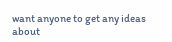want anyone to get any ideas about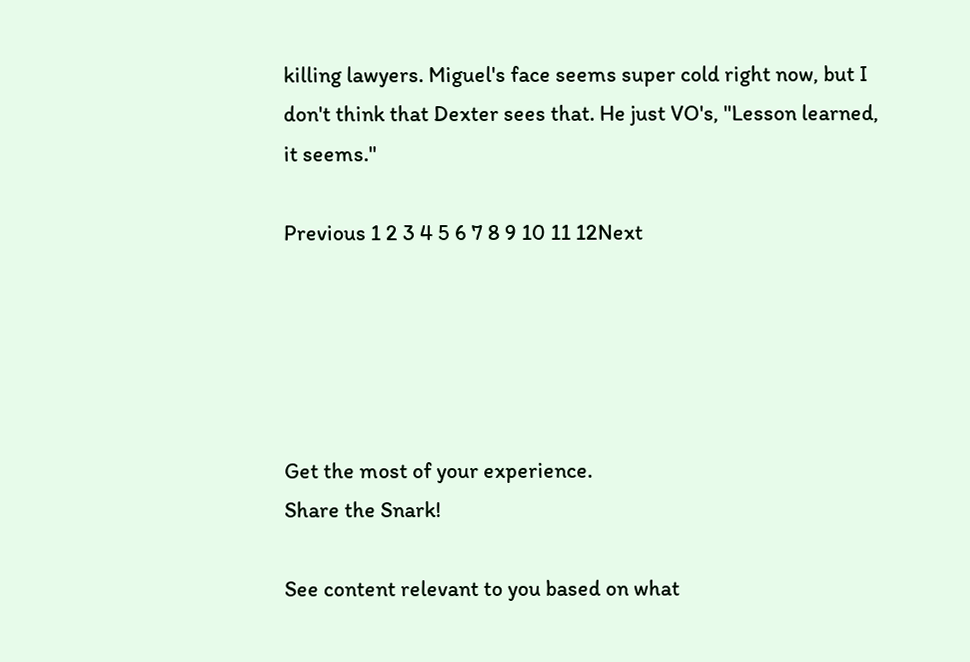killing lawyers. Miguel's face seems super cold right now, but I don't think that Dexter sees that. He just VO's, "Lesson learned, it seems."

Previous 1 2 3 4 5 6 7 8 9 10 11 12Next





Get the most of your experience.
Share the Snark!

See content relevant to you based on what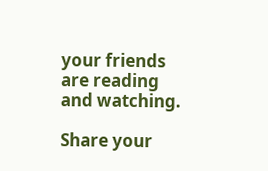your friends are reading and watching.

Share your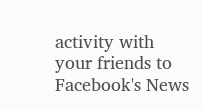activity with your friends to Facebook's News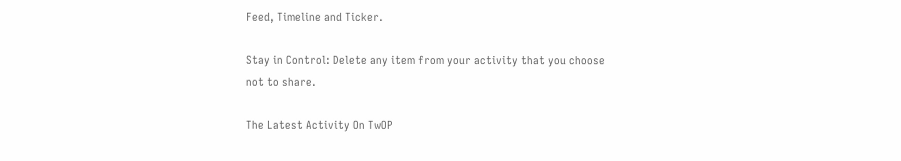Feed, Timeline and Ticker.

Stay in Control: Delete any item from your activity that you choose not to share.

The Latest Activity On TwOP